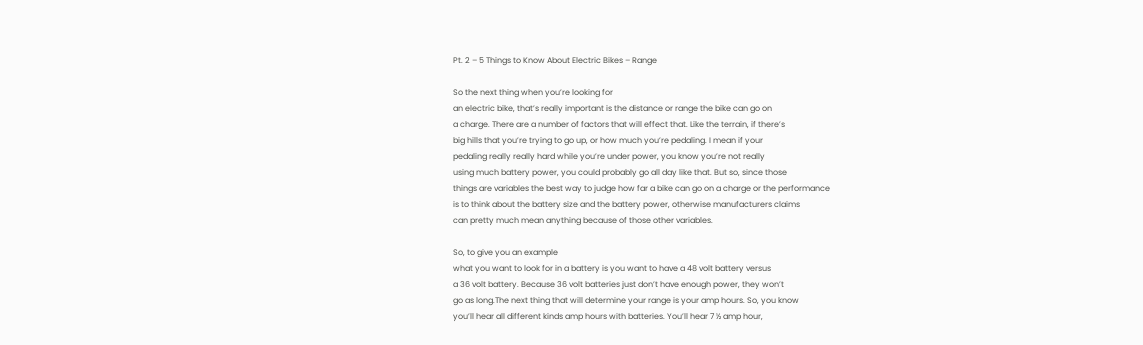Pt. 2 – 5 Things to Know About Electric Bikes – Range

So the next thing when you’re looking for
an electric bike, that’s really important is the distance or range the bike can go on
a charge. There are a number of factors that will effect that. Like the terrain, if there’s
big hills that you’re trying to go up, or how much you’re pedaling. I mean if your
pedaling really really hard while you’re under power, you know you’re not really
using much battery power, you could probably go all day like that. But so, since those
things are variables the best way to judge how far a bike can go on a charge or the performance
is to think about the battery size and the battery power, otherwise manufacturers claims
can pretty much mean anything because of those other variables.

So, to give you an example
what you want to look for in a battery is you want to have a 48 volt battery versus
a 36 volt battery. Because 36 volt batteries just don’t have enough power, they won’t
go as long.The next thing that will determine your range is your amp hours. So, you know
you’ll hear all different kinds amp hours with batteries. You’ll hear 7 ½ amp hour,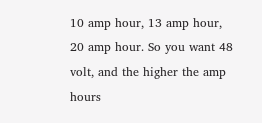10 amp hour, 13 amp hour, 20 amp hour. So you want 48 volt, and the higher the amp hours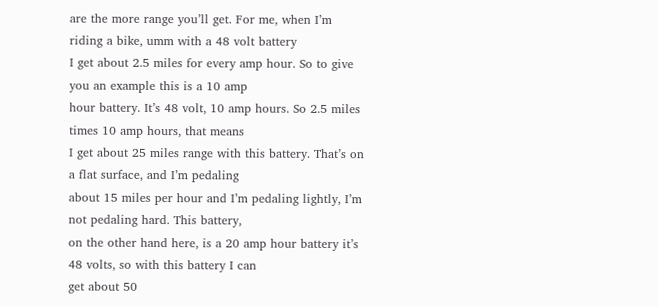are the more range you’ll get. For me, when I’m riding a bike, umm with a 48 volt battery
I get about 2.5 miles for every amp hour. So to give you an example this is a 10 amp
hour battery. It’s 48 volt, 10 amp hours. So 2.5 miles times 10 amp hours, that means
I get about 25 miles range with this battery. That’s on a flat surface, and I’m pedaling
about 15 miles per hour and I’m pedaling lightly, I’m not pedaling hard. This battery,
on the other hand here, is a 20 amp hour battery it’s 48 volts, so with this battery I can
get about 50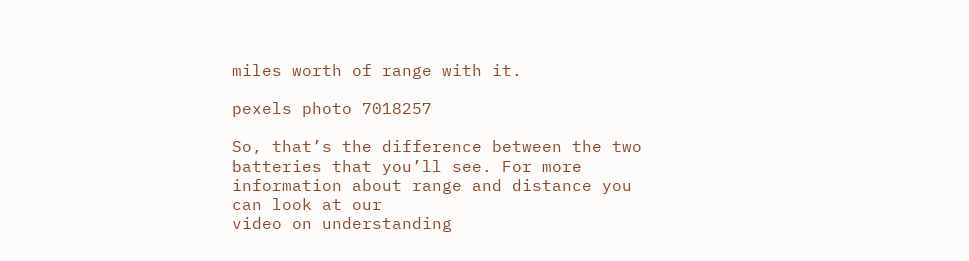miles worth of range with it.

pexels photo 7018257

So, that’s the difference between the two
batteries that you’ll see. For more information about range and distance you can look at our
video on understanding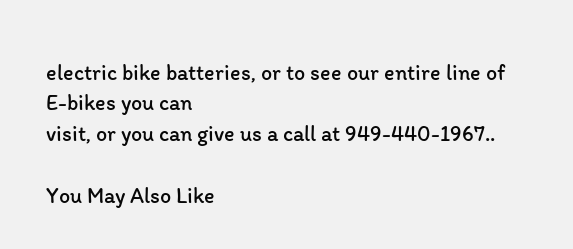electric bike batteries, or to see our entire line of E-bikes you can
visit, or you can give us a call at 949-440-1967..

You May Also Like